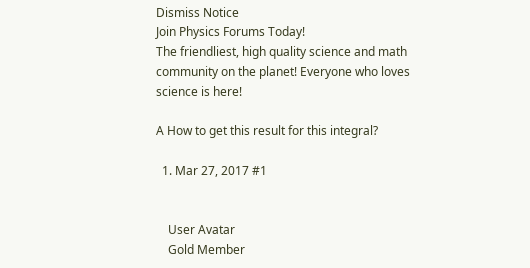Dismiss Notice
Join Physics Forums Today!
The friendliest, high quality science and math community on the planet! Everyone who loves science is here!

A How to get this result for this integral?

  1. Mar 27, 2017 #1


    User Avatar
    Gold Member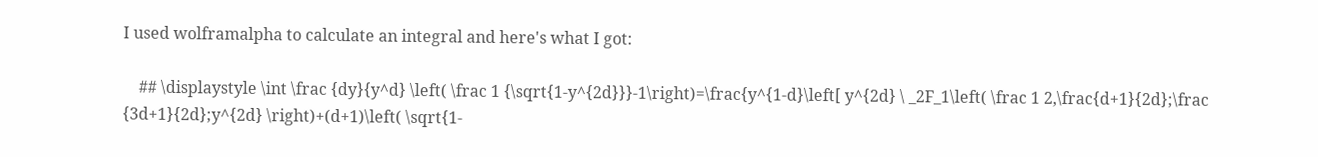I used wolframalpha to calculate an integral and here's what I got:

    ## \displaystyle \int \frac {dy}{y^d} \left( \frac 1 {\sqrt{1-y^{2d}}}-1\right)=\frac{y^{1-d}\left[ y^{2d} \ _2F_1\left( \frac 1 2,\frac{d+1}{2d};\frac {3d+1}{2d};y^{2d} \right)+(d+1)\left( \sqrt{1-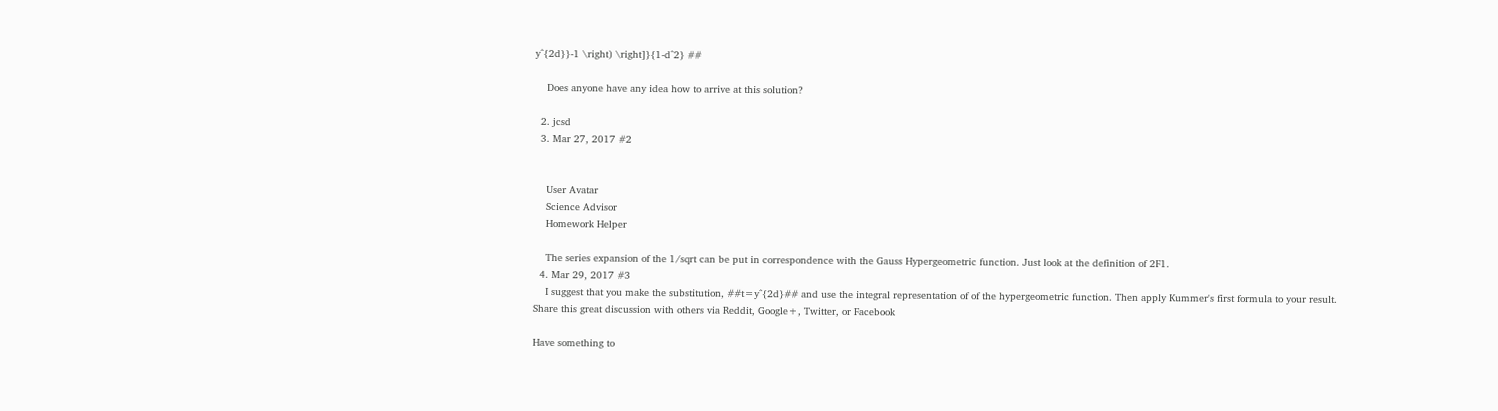y^{2d}}-1 \right) \right]}{1-d^2} ##

    Does anyone have any idea how to arrive at this solution?

  2. jcsd
  3. Mar 27, 2017 #2


    User Avatar
    Science Advisor
    Homework Helper

    The series expansion of the 1/sqrt can be put in correspondence with the Gauss Hypergeometric function. Just look at the definition of 2F1.
  4. Mar 29, 2017 #3
    I suggest that you make the substitution, ##t=y^{2d}## and use the integral representation of of the hypergeometric function. Then apply Kummer's first formula to your result.
Share this great discussion with others via Reddit, Google+, Twitter, or Facebook

Have something to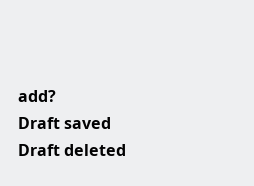add?
Draft saved Draft deleted